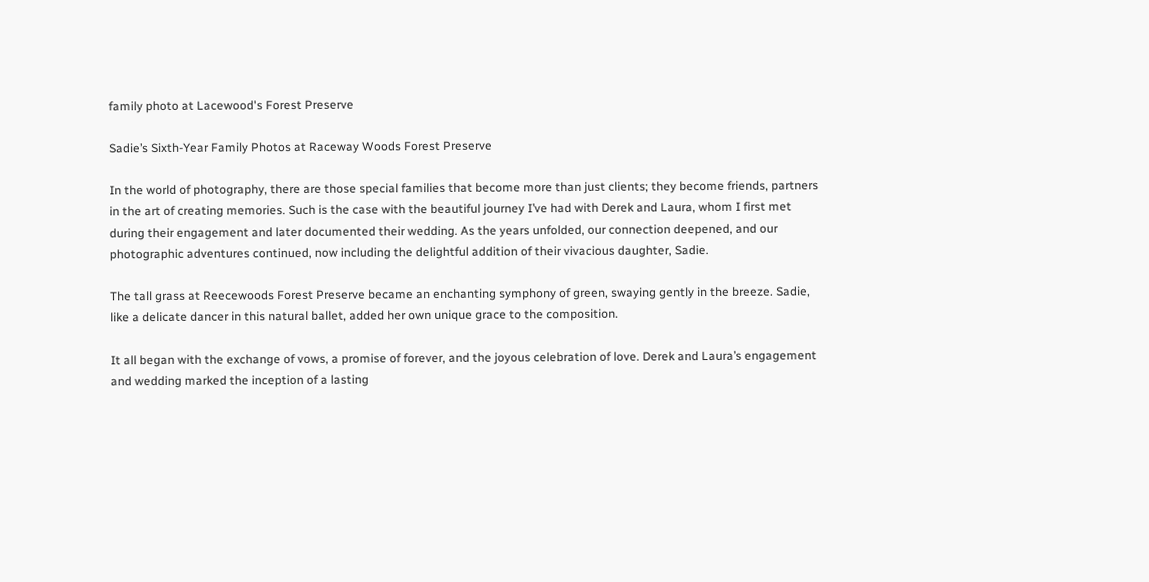family photo at Lacewood's Forest Preserve

Sadie’s Sixth-Year Family Photos at Raceway Woods Forest Preserve

In the world of photography, there are those special families that become more than just clients; they become friends, partners in the art of creating memories. Such is the case with the beautiful journey I’ve had with Derek and Laura, whom I first met during their engagement and later documented their wedding. As the years unfolded, our connection deepened, and our photographic adventures continued, now including the delightful addition of their vivacious daughter, Sadie.

The tall grass at Reecewoods Forest Preserve became an enchanting symphony of green, swaying gently in the breeze. Sadie, like a delicate dancer in this natural ballet, added her own unique grace to the composition.

It all began with the exchange of vows, a promise of forever, and the joyous celebration of love. Derek and Laura’s engagement and wedding marked the inception of a lasting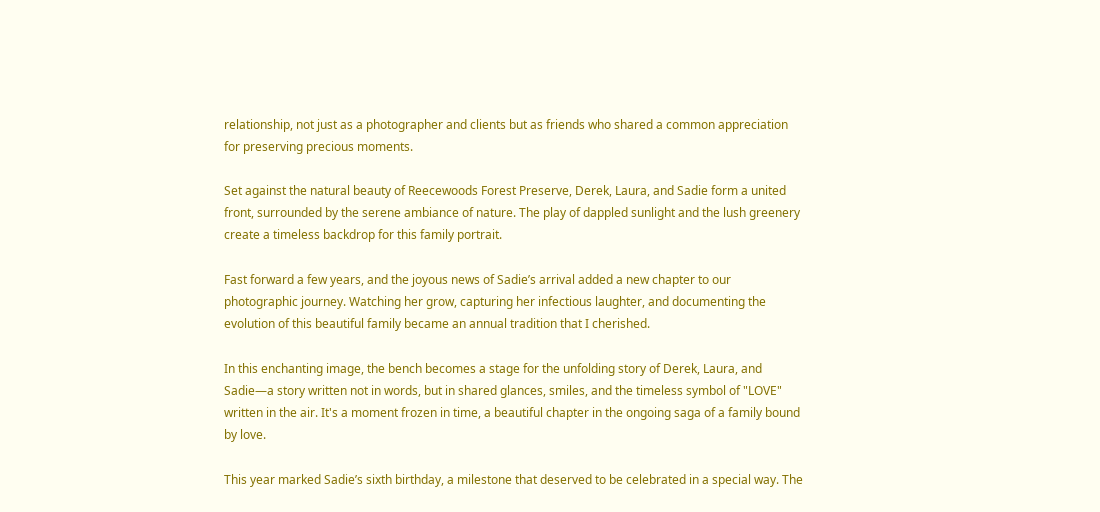relationship, not just as a photographer and clients but as friends who shared a common appreciation for preserving precious moments.

Set against the natural beauty of Reecewoods Forest Preserve, Derek, Laura, and Sadie form a united front, surrounded by the serene ambiance of nature. The play of dappled sunlight and the lush greenery create a timeless backdrop for this family portrait.

Fast forward a few years, and the joyous news of Sadie’s arrival added a new chapter to our photographic journey. Watching her grow, capturing her infectious laughter, and documenting the evolution of this beautiful family became an annual tradition that I cherished.

In this enchanting image, the bench becomes a stage for the unfolding story of Derek, Laura, and Sadie—a story written not in words, but in shared glances, smiles, and the timeless symbol of "LOVE" written in the air. It's a moment frozen in time, a beautiful chapter in the ongoing saga of a family bound by love.

This year marked Sadie’s sixth birthday, a milestone that deserved to be celebrated in a special way. The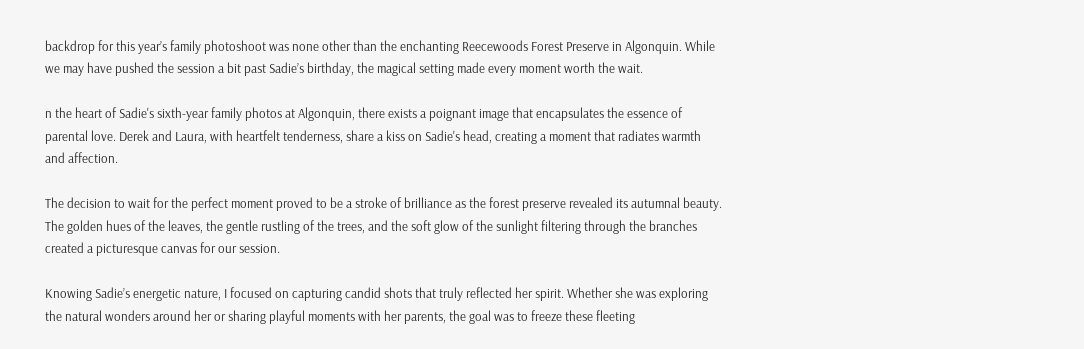backdrop for this year’s family photoshoot was none other than the enchanting Reecewoods Forest Preserve in Algonquin. While we may have pushed the session a bit past Sadie’s birthday, the magical setting made every moment worth the wait.

n the heart of Sadie's sixth-year family photos at Algonquin, there exists a poignant image that encapsulates the essence of parental love. Derek and Laura, with heartfelt tenderness, share a kiss on Sadie's head, creating a moment that radiates warmth and affection.

The decision to wait for the perfect moment proved to be a stroke of brilliance as the forest preserve revealed its autumnal beauty. The golden hues of the leaves, the gentle rustling of the trees, and the soft glow of the sunlight filtering through the branches created a picturesque canvas for our session.

Knowing Sadie’s energetic nature, I focused on capturing candid shots that truly reflected her spirit. Whether she was exploring the natural wonders around her or sharing playful moments with her parents, the goal was to freeze these fleeting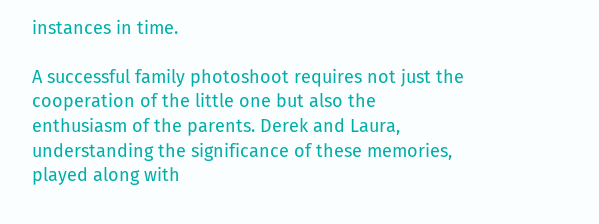instances in time.

A successful family photoshoot requires not just the cooperation of the little one but also the enthusiasm of the parents. Derek and Laura, understanding the significance of these memories, played along with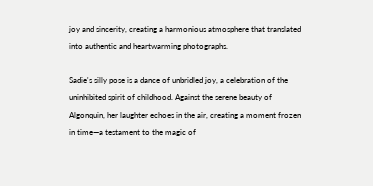joy and sincerity, creating a harmonious atmosphere that translated into authentic and heartwarming photographs.

Sadie's silly pose is a dance of unbridled joy, a celebration of the uninhibited spirit of childhood. Against the serene beauty of Algonquin, her laughter echoes in the air, creating a moment frozen in time—a testament to the magic of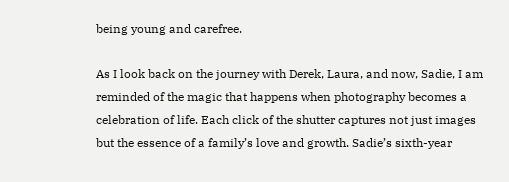being young and carefree.

As I look back on the journey with Derek, Laura, and now, Sadie, I am reminded of the magic that happens when photography becomes a celebration of life. Each click of the shutter captures not just images but the essence of a family’s love and growth. Sadie’s sixth-year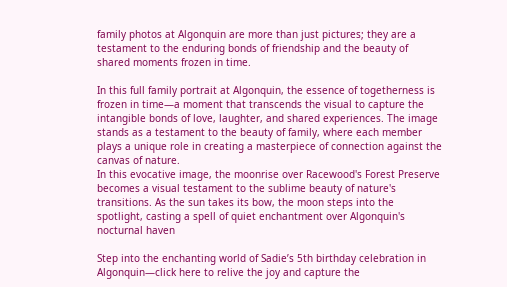family photos at Algonquin are more than just pictures; they are a testament to the enduring bonds of friendship and the beauty of shared moments frozen in time.

In this full family portrait at Algonquin, the essence of togetherness is frozen in time—a moment that transcends the visual to capture the intangible bonds of love, laughter, and shared experiences. The image stands as a testament to the beauty of family, where each member plays a unique role in creating a masterpiece of connection against the canvas of nature.
In this evocative image, the moonrise over Racewood's Forest Preserve becomes a visual testament to the sublime beauty of nature's transitions. As the sun takes its bow, the moon steps into the spotlight, casting a spell of quiet enchantment over Algonquin's nocturnal haven

Step into the enchanting world of Sadie’s 5th birthday celebration in Algonquin—click here to relive the joy and capture the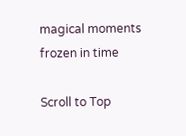magical moments frozen in time

Scroll to Top